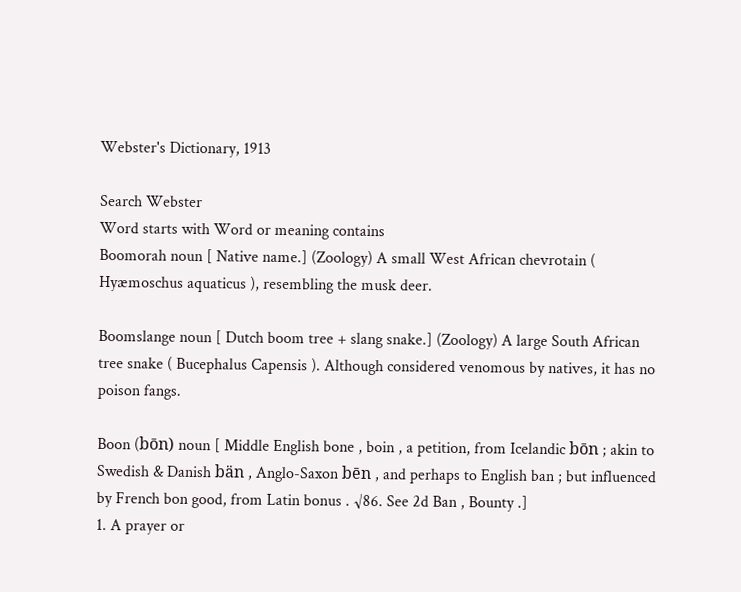Webster's Dictionary, 1913

Search Webster
Word starts with Word or meaning contains
Boomorah noun [ Native name.] (Zoology) A small West African chevrotain ( Hyæmoschus aquaticus ), resembling the musk deer.

Boomslange noun [ Dutch boom tree + slang snake.] (Zoology) A large South African tree snake ( Bucephalus Capensis ). Although considered venomous by natives, it has no poison fangs.

Boon (bōn) noun [ Middle English bone , boin , a petition, from Icelandic bōn ; akin to Swedish & Danish bän , Anglo-Saxon bēn , and perhaps to English ban ; but influenced by French bon good, from Latin bonus . √86. See 2d Ban , Bounty .]
1. A prayer or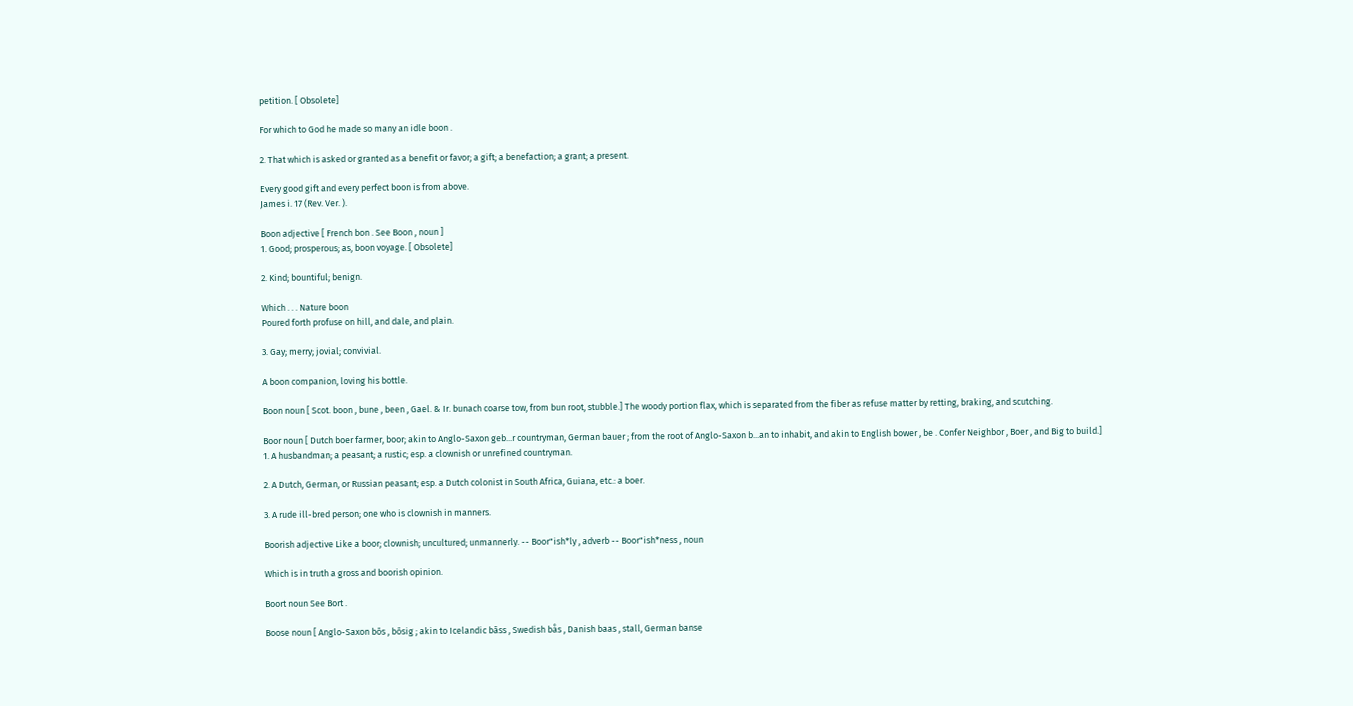petition. [ Obsolete]

For which to God he made so many an idle boon .

2. That which is asked or granted as a benefit or favor; a gift; a benefaction; a grant; a present.

Every good gift and every perfect boon is from above.
James i. 17 (Rev. Ver. ).

Boon adjective [ French bon . See Boon , noun ]
1. Good; prosperous; as, boon voyage. [ Obsolete]

2. Kind; bountiful; benign.

Which . . . Nature boon
Poured forth profuse on hill, and dale, and plain.

3. Gay; merry; jovial; convivial.

A boon companion, loving his bottle.

Boon noun [ Scot. boon , bune , been , Gael. & Ir. bunach coarse tow, from bun root, stubble.] The woody portion flax, which is separated from the fiber as refuse matter by retting, braking, and scutching.

Boor noun [ Dutch boer farmer, boor; akin to Anglo-Saxon geb...r countryman, German bauer ; from the root of Anglo-Saxon b...an to inhabit, and akin to English bower , be . Confer Neighbor , Boer , and Big to build.]
1. A husbandman; a peasant; a rustic; esp. a clownish or unrefined countryman.

2. A Dutch, German, or Russian peasant; esp. a Dutch colonist in South Africa, Guiana, etc.: a boer.

3. A rude ill-bred person; one who is clownish in manners.

Boorish adjective Like a boor; clownish; uncultured; unmannerly. -- Boor"ish*ly , adverb -- Boor"ish*ness , noun

Which is in truth a gross and boorish opinion.

Boort noun See Bort .

Boose noun [ Anglo-Saxon bōs , bōsig ; akin to Icelandic bāss , Swedish bås , Danish baas , stall, German banse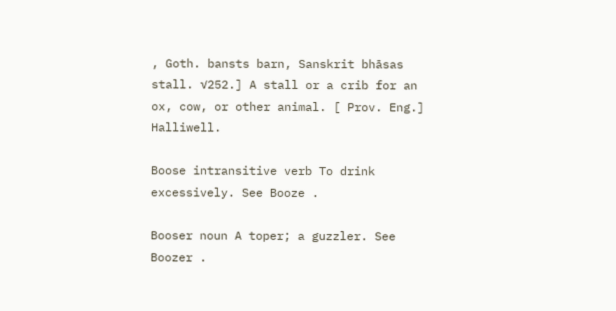, Goth. bansts barn, Sanskrit bhāsas stall. √252.] A stall or a crib for an ox, cow, or other animal. [ Prov. Eng.] Halliwell.

Boose intransitive verb To drink excessively. See Booze .

Booser noun A toper; a guzzler. See Boozer .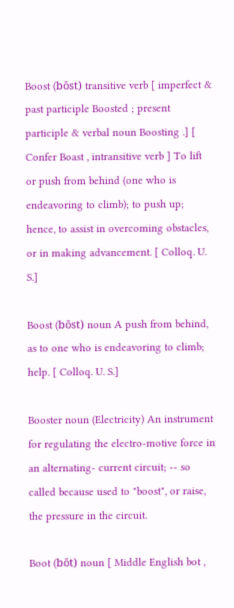Boost (bōst) transitive verb [ imperfect & past participle Boosted ; present participle & verbal noun Boosting .] [ Confer Boast , intransitive verb ] To lift or push from behind (one who is endeavoring to climb); to push up; hence, to assist in overcoming obstacles, or in making advancement. [ Colloq. U. S.]

Boost (bōst) noun A push from behind, as to one who is endeavoring to climb; help. [ Colloq. U. S.]

Booster noun (Electricity) An instrument for regulating the electro-motive force in an alternating- current circuit; -- so called because used to "boost", or raise, the pressure in the circuit.

Boot (bōt) noun [ Middle English bot ,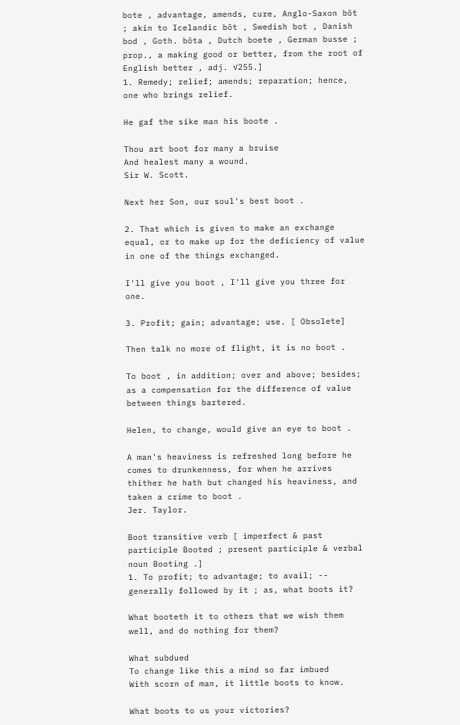bote , advantage, amends, cure, Anglo-Saxon bōt ; akin to Icelandic bōt , Swedish bot , Danish bod , Goth. bōta , Dutch boete , German busse ; prop., a making good or better, from the root of English better , adj. √255.]
1. Remedy; relief; amends; reparation; hence, one who brings relief.

He gaf the sike man his boote .

Thou art boot for many a bruise
And healest many a wound.
Sir W. Scott.

Next her Son, our soul's best boot .

2. That which is given to make an exchange equal, or to make up for the deficiency of value in one of the things exchanged.

I'll give you boot , I'll give you three for one.

3. Profit; gain; advantage; use. [ Obsolete]

Then talk no more of flight, it is no boot .

To boot , in addition; over and above; besides; as a compensation for the difference of value between things bartered.

Helen, to change, would give an eye to boot .

A man's heaviness is refreshed long before he comes to drunkenness, for when he arrives thither he hath but changed his heaviness, and taken a crime to boot .
Jer. Taylor.

Boot transitive verb [ imperfect & past participle Booted ; present participle & verbal noun Booting .]
1. To profit; to advantage; to avail; -- generally followed by it ; as, what boots it?

What booteth it to others that we wish them well, and do nothing for them?

What subdued
To change like this a mind so far imbued
With scorn of man, it little boots to know.

What boots to us your victories?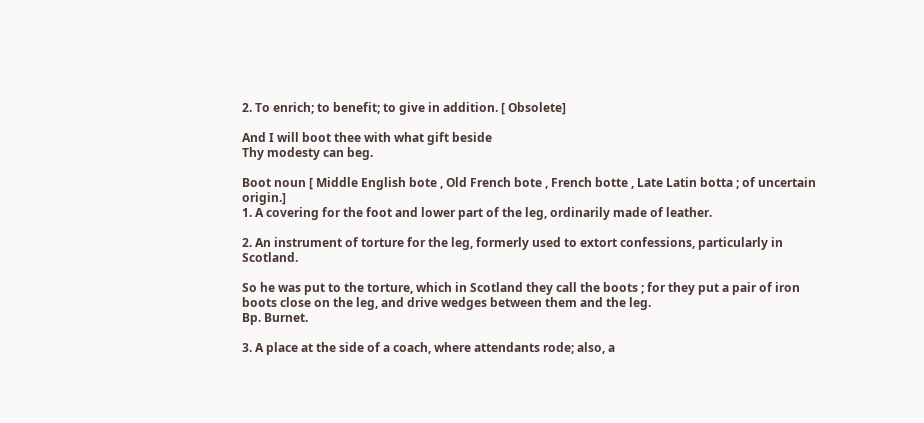2. To enrich; to benefit; to give in addition. [ Obsolete]

And I will boot thee with what gift beside
Thy modesty can beg.

Boot noun [ Middle English bote , Old French bote , French botte , Late Latin botta ; of uncertain origin.]
1. A covering for the foot and lower part of the leg, ordinarily made of leather.

2. An instrument of torture for the leg, formerly used to extort confessions, particularly in Scotland.

So he was put to the torture, which in Scotland they call the boots ; for they put a pair of iron boots close on the leg, and drive wedges between them and the leg.
Bp. Burnet.

3. A place at the side of a coach, where attendants rode; also, a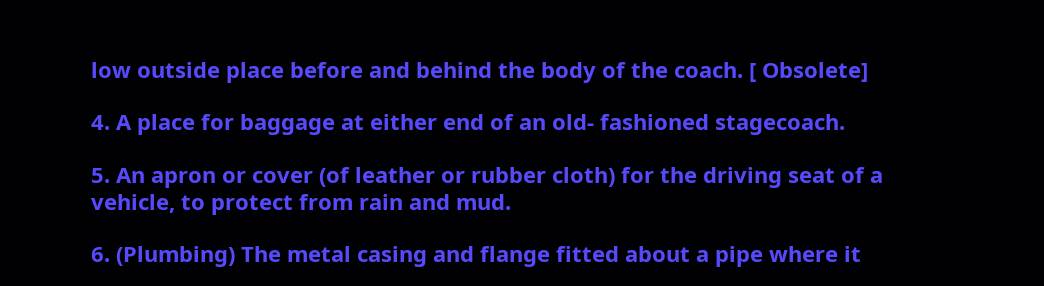low outside place before and behind the body of the coach. [ Obsolete]

4. A place for baggage at either end of an old- fashioned stagecoach.

5. An apron or cover (of leather or rubber cloth) for the driving seat of a vehicle, to protect from rain and mud.

6. (Plumbing) The metal casing and flange fitted about a pipe where it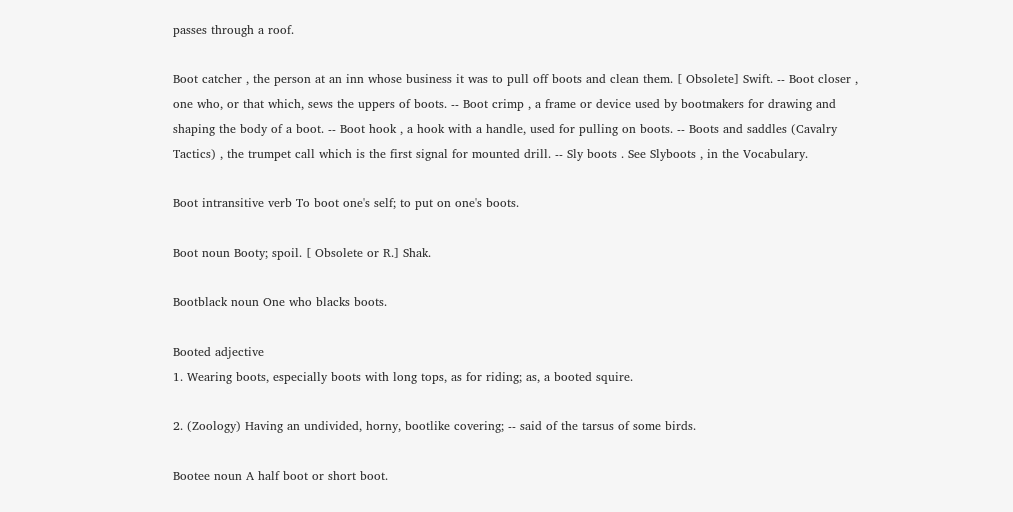passes through a roof.

Boot catcher , the person at an inn whose business it was to pull off boots and clean them. [ Obsolete] Swift. -- Boot closer , one who, or that which, sews the uppers of boots. -- Boot crimp , a frame or device used by bootmakers for drawing and shaping the body of a boot. -- Boot hook , a hook with a handle, used for pulling on boots. -- Boots and saddles (Cavalry Tactics) , the trumpet call which is the first signal for mounted drill. -- Sly boots . See Slyboots , in the Vocabulary.

Boot intransitive verb To boot one's self; to put on one's boots.

Boot noun Booty; spoil. [ Obsolete or R.] Shak.

Bootblack noun One who blacks boots.

Booted adjective
1. Wearing boots, especially boots with long tops, as for riding; as, a booted squire.

2. (Zoology) Having an undivided, horny, bootlike covering; -- said of the tarsus of some birds.

Bootee noun A half boot or short boot.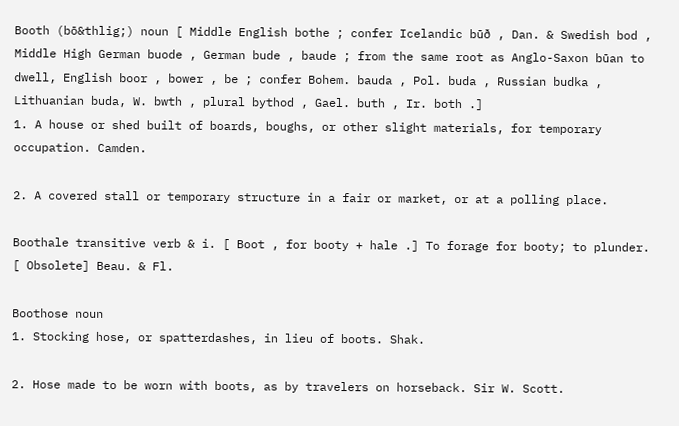Booth (bō&thlig;) noun [ Middle English bothe ; confer Icelandic būð , Dan. & Swedish bod , Middle High German buode , German bude , baude ; from the same root as Anglo-Saxon būan to dwell, English boor , bower , be ; confer Bohem. bauda , Pol. buda , Russian budka , Lithuanian buda, W. bwth , plural bythod , Gael. buth , Ir. both .]
1. A house or shed built of boards, boughs, or other slight materials, for temporary occupation. Camden.

2. A covered stall or temporary structure in a fair or market, or at a polling place.

Boothale transitive verb & i. [ Boot , for booty + hale .] To forage for booty; to plunder. [ Obsolete] Beau. & Fl.

Boothose noun
1. Stocking hose, or spatterdashes, in lieu of boots. Shak.

2. Hose made to be worn with boots, as by travelers on horseback. Sir W. Scott.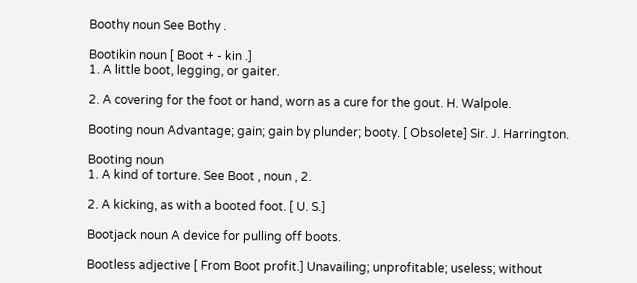Boothy noun See Bothy .

Bootikin noun [ Boot + - kin .]
1. A little boot, legging, or gaiter.

2. A covering for the foot or hand, worn as a cure for the gout. H. Walpole.

Booting noun Advantage; gain; gain by plunder; booty. [ Obsolete] Sir. J. Harrington.

Booting noun
1. A kind of torture. See Boot , noun , 2.

2. A kicking, as with a booted foot. [ U. S.]

Bootjack noun A device for pulling off boots.

Bootless adjective [ From Boot profit.] Unavailing; unprofitable; useless; without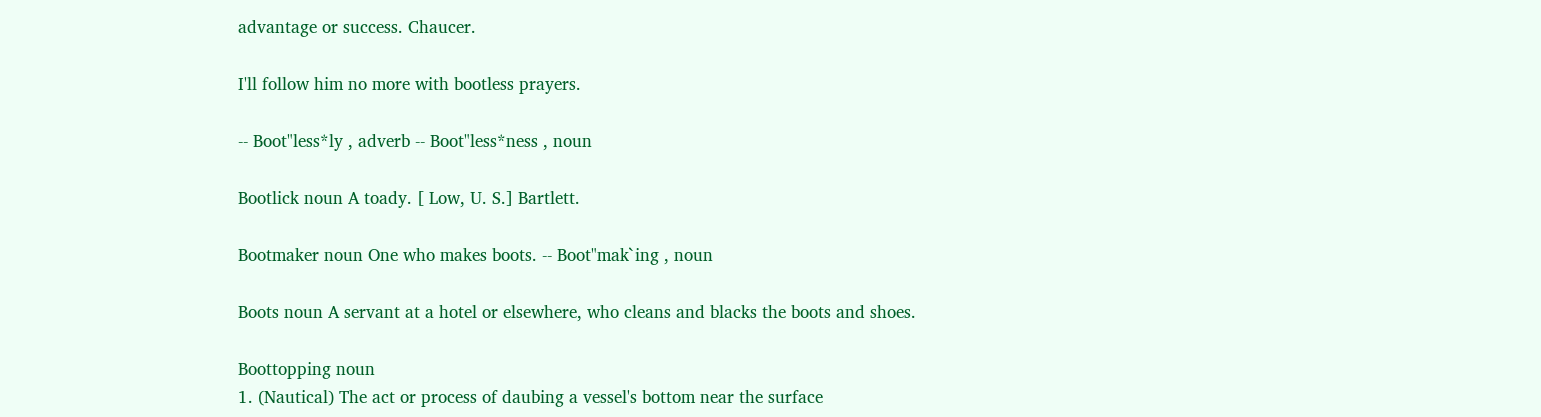advantage or success. Chaucer.

I'll follow him no more with bootless prayers.

-- Boot"less*ly , adverb -- Boot"less*ness , noun

Bootlick noun A toady. [ Low, U. S.] Bartlett.

Bootmaker noun One who makes boots. -- Boot"mak`ing , noun

Boots noun A servant at a hotel or elsewhere, who cleans and blacks the boots and shoes.

Boottopping noun
1. (Nautical) The act or process of daubing a vessel's bottom near the surface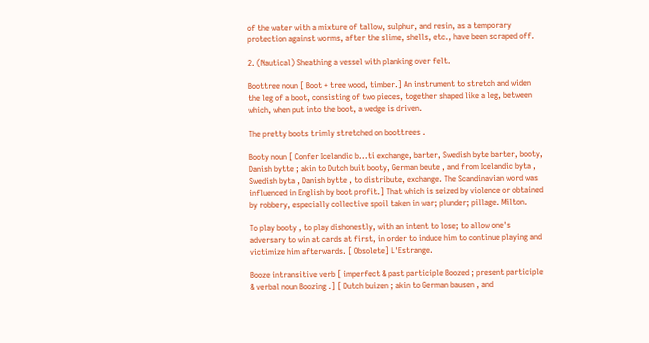of the water with a mixture of tallow, sulphur, and resin, as a temporary protection against worms, after the slime, shells, etc., have been scraped off.

2. (Nautical) Sheathing a vessel with planking over felt.

Boottree noun [ Boot + tree wood, timber.] An instrument to stretch and widen the leg of a boot, consisting of two pieces, together shaped like a leg, between which, when put into the boot, a wedge is driven.

The pretty boots trimly stretched on boottrees .

Booty noun [ Confer Icelandic b...ti exchange, barter, Swedish byte barter, booty, Danish bytte ; akin to Dutch buit booty, German beute , and from Icelandic byta , Swedish byta , Danish bytte , to distribute, exchange. The Scandinavian word was influenced in English by boot profit.] That which is seized by violence or obtained by robbery, especially collective spoil taken in war; plunder; pillage. Milton.

To play booty , to play dishonestly, with an intent to lose; to allow one's adversary to win at cards at first, in order to induce him to continue playing and victimize him afterwards. [ Obsolete] L'Estrange.

Booze intransitive verb [ imperfect & past participle Boozed ; present participle & verbal noun Boozing .] [ Dutch buizen ; akin to German bausen , and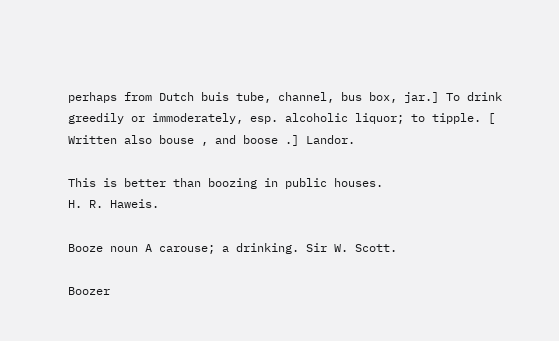perhaps from Dutch buis tube, channel, bus box, jar.] To drink greedily or immoderately, esp. alcoholic liquor; to tipple. [ Written also bouse , and boose .] Landor.

This is better than boozing in public houses.
H. R. Haweis.

Booze noun A carouse; a drinking. Sir W. Scott.

Boozer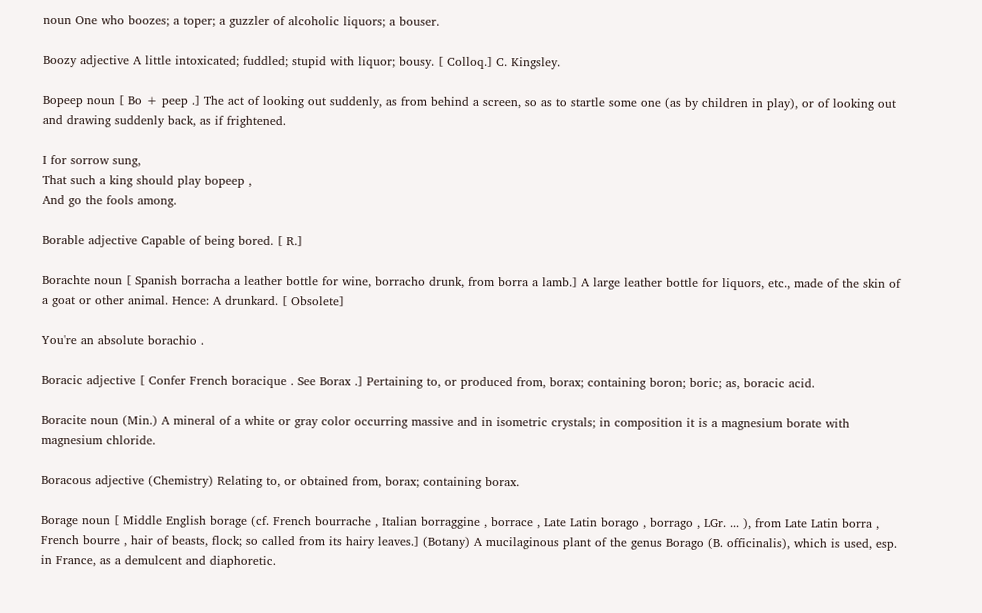noun One who boozes; a toper; a guzzler of alcoholic liquors; a bouser.

Boozy adjective A little intoxicated; fuddled; stupid with liquor; bousy. [ Colloq.] C. Kingsley.

Bopeep noun [ Bo + peep .] The act of looking out suddenly, as from behind a screen, so as to startle some one (as by children in play), or of looking out and drawing suddenly back, as if frightened.

I for sorrow sung,
That such a king should play bopeep ,
And go the fools among.

Borable adjective Capable of being bored. [ R.]

Borachte noun [ Spanish borracha a leather bottle for wine, borracho drunk, from borra a lamb.] A large leather bottle for liquors, etc., made of the skin of a goat or other animal. Hence: A drunkard. [ Obsolete]

You're an absolute borachio .

Boracic adjective [ Confer French boracique . See Borax .] Pertaining to, or produced from, borax; containing boron; boric; as, boracic acid.

Boracite noun (Min.) A mineral of a white or gray color occurring massive and in isometric crystals; in composition it is a magnesium borate with magnesium chloride.

Boracous adjective (Chemistry) Relating to, or obtained from, borax; containing borax.

Borage noun [ Middle English borage (cf. French bourrache , Italian borraggine , borrace , Late Latin borago , borrago , LGr. ... ), from Late Latin borra , French bourre , hair of beasts, flock; so called from its hairy leaves.] (Botany) A mucilaginous plant of the genus Borago (B. officinalis), which is used, esp. in France, as a demulcent and diaphoretic.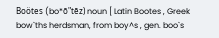Boötes (bo*ō"tēz) noun [ Latin Bootes , Greek bow`ths herdsman, from boy^s , gen. boo`s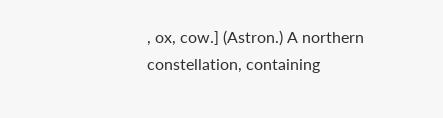, ox, cow.] (Astron.) A northern constellation, containing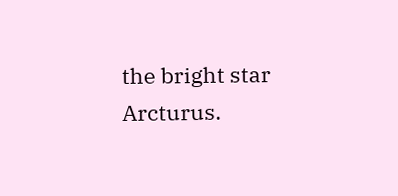the bright star Arcturus.